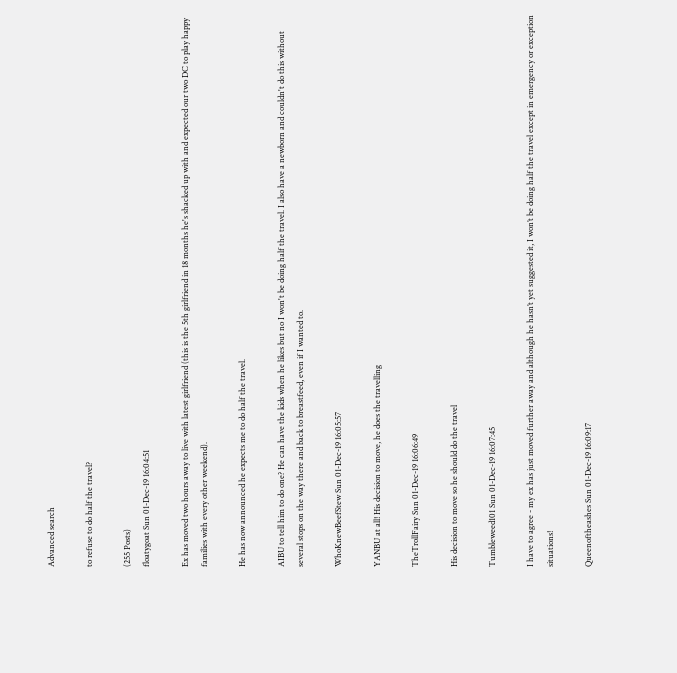Advanced search

to refuse to do half the travel?

(255 Posts)
floatygoat Sun 01-Dec-19 16:04:51

Ex has moved two hours away to live with latest girlfriend (this is the 5th girlfriend in 18 months he's shacked up with and expected our two DC to play happy families with every other weekend).

He has now announced he expects me to do half the travel.

AIBU to tell him to do one? He can have the kids when he likes but no I won't be doing half the travel. I also have a newborn and couldn't do this without several stops on the way there and back to breastfeed, even if I wanted to.

WhoKnewBeefStew Sun 01-Dec-19 16:05:57

YANBU at all! His decision to move, he does the travelling

TheTrollFairy Sun 01-Dec-19 16:06:49

His decision to move so he should do the travel

Tumbleweed101 Sun 01-Dec-19 16:07:45

I have to agree - my ex has just moved further away and although he hasn’t yet suggested it, I won’t be doing half the travel except in emergency or exception situations!

Queenoftheashes Sun 01-Dec-19 16:09:17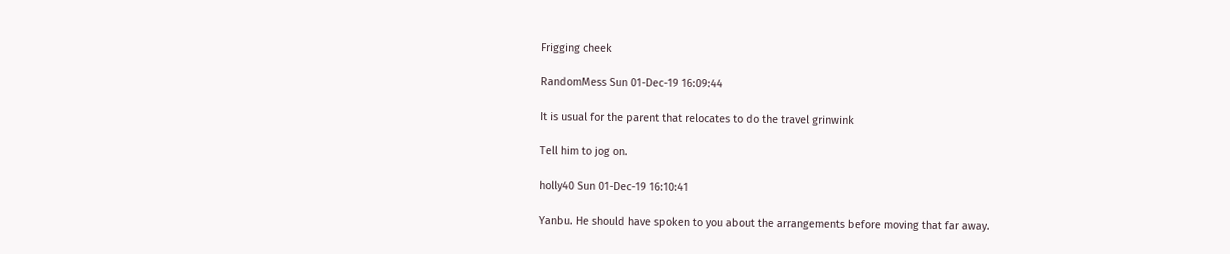Frigging cheek

RandomMess Sun 01-Dec-19 16:09:44

It is usual for the parent that relocates to do the travel grinwink

Tell him to jog on.

holly40 Sun 01-Dec-19 16:10:41

Yanbu. He should have spoken to you about the arrangements before moving that far away.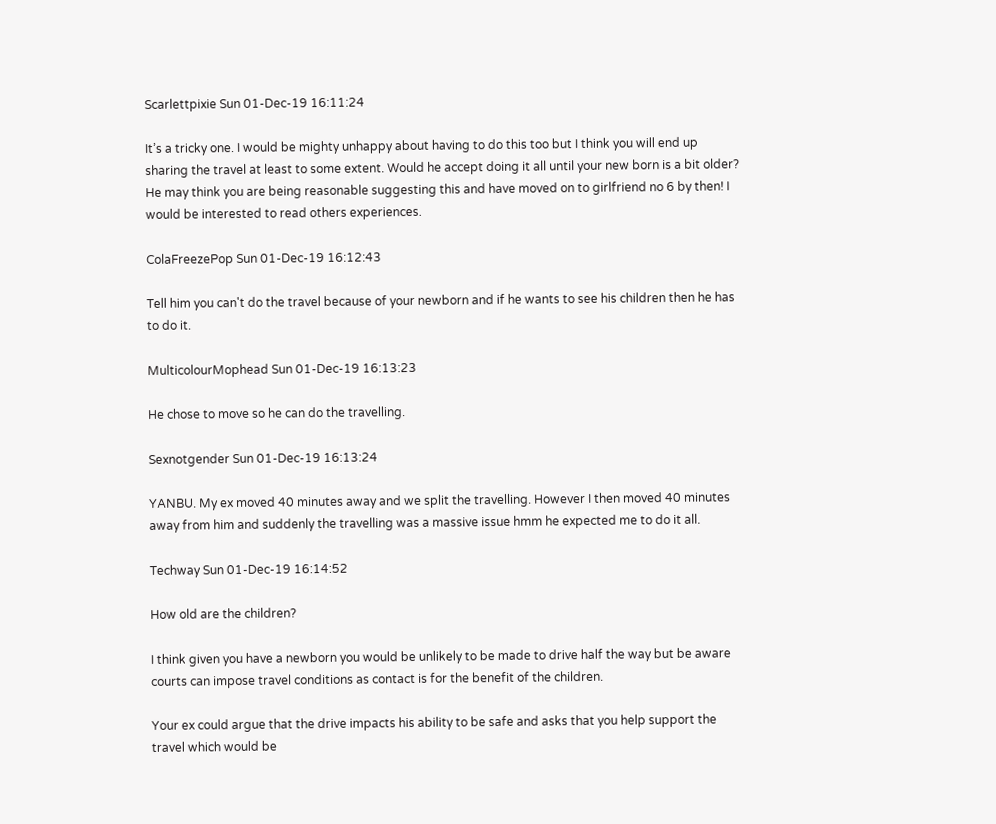Scarlettpixie Sun 01-Dec-19 16:11:24

It’s a tricky one. I would be mighty unhappy about having to do this too but I think you will end up sharing the travel at least to some extent. Would he accept doing it all until your new born is a bit older? He may think you are being reasonable suggesting this and have moved on to girlfriend no 6 by then! I would be interested to read others experiences.

ColaFreezePop Sun 01-Dec-19 16:12:43

Tell him you can't do the travel because of your newborn and if he wants to see his children then he has to do it.

MulticolourMophead Sun 01-Dec-19 16:13:23

He chose to move so he can do the travelling.

Sexnotgender Sun 01-Dec-19 16:13:24

YANBU. My ex moved 40 minutes away and we split the travelling. However I then moved 40 minutes away from him and suddenly the travelling was a massive issue hmm he expected me to do it all.

Techway Sun 01-Dec-19 16:14:52

How old are the children?

I think given you have a newborn you would be unlikely to be made to drive half the way but be aware courts can impose travel conditions as contact is for the benefit of the children.

Your ex could argue that the drive impacts his ability to be safe and asks that you help support the travel which would be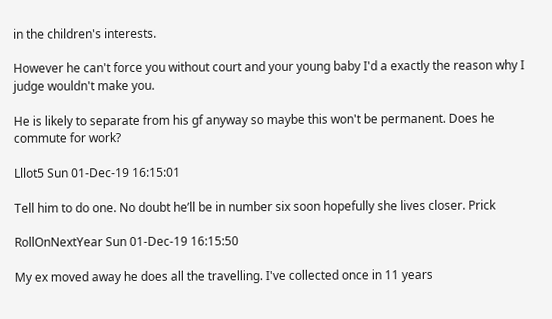in the children's interests.

However he can't force you without court and your young baby I'd a exactly the reason why I judge wouldn't make you.

He is likely to separate from his gf anyway so maybe this won't be permanent. Does he commute for work?

Lllot5 Sun 01-Dec-19 16:15:01

Tell him to do one. No doubt he’ll be in number six soon hopefully she lives closer. Prick

RollOnNextYear Sun 01-Dec-19 16:15:50

My ex moved away he does all the travelling. I've collected once in 11 years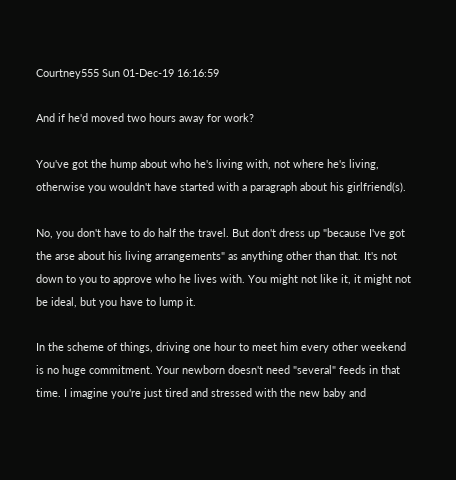Courtney555 Sun 01-Dec-19 16:16:59

And if he'd moved two hours away for work?

You've got the hump about who he's living with, not where he's living, otherwise you wouldn't have started with a paragraph about his girlfriend(s).

No, you don't have to do half the travel. But don't dress up "because I've got the arse about his living arrangements" as anything other than that. It's not down to you to approve who he lives with. You might not like it, it might not be ideal, but you have to lump it.

In the scheme of things, driving one hour to meet him every other weekend is no huge commitment. Your newborn doesn't need "several" feeds in that time. I imagine you're just tired and stressed with the new baby and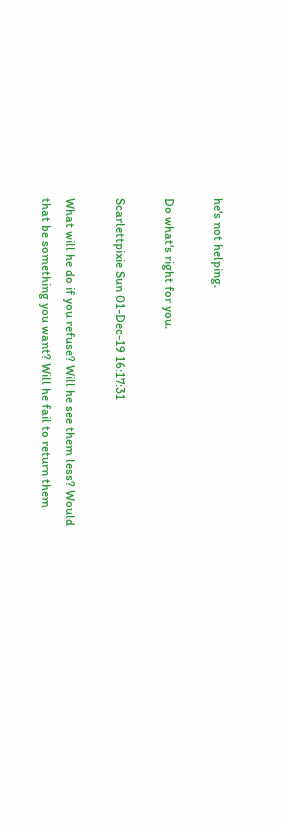he's not helping.

Do what's right for you.

Scarlettpixie Sun 01-Dec-19 16:17:31

What will he do if you refuse? Will he see them less? Would that be something you want? Will he fail to return them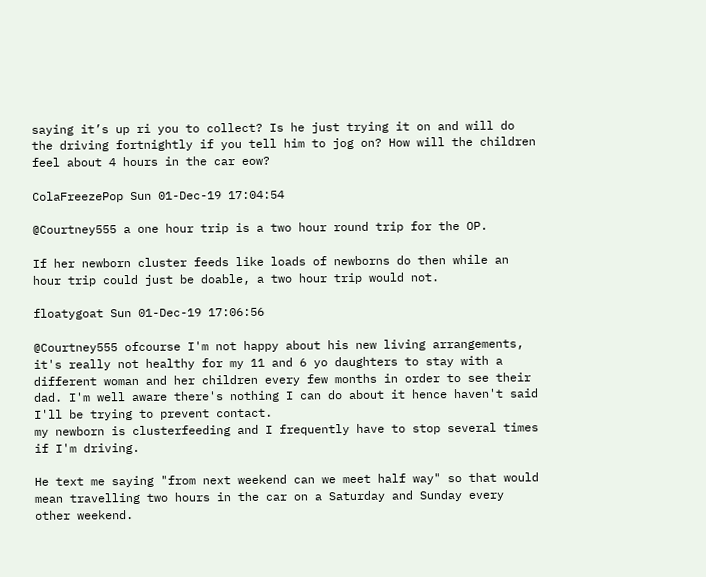saying it’s up ri you to collect? Is he just trying it on and will do the driving fortnightly if you tell him to jog on? How will the children feel about 4 hours in the car eow?

ColaFreezePop Sun 01-Dec-19 17:04:54

@Courtney555 a one hour trip is a two hour round trip for the OP.

If her newborn cluster feeds like loads of newborns do then while an hour trip could just be doable, a two hour trip would not.

floatygoat Sun 01-Dec-19 17:06:56

@Courtney555 ofcourse I'm not happy about his new living arrangements, it's really not healthy for my 11 and 6 yo daughters to stay with a different woman and her children every few months in order to see their dad. I'm well aware there's nothing I can do about it hence haven't said I'll be trying to prevent contact.
my newborn is clusterfeeding and I frequently have to stop several times if I'm driving.

He text me saying "from next weekend can we meet half way" so that would mean travelling two hours in the car on a Saturday and Sunday every other weekend.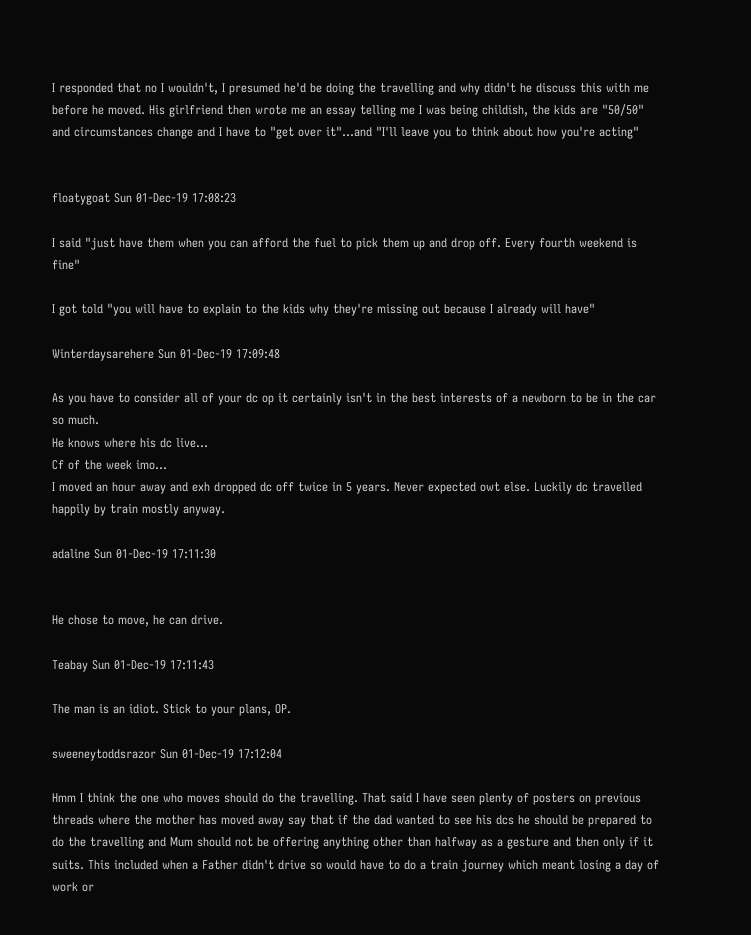I responded that no I wouldn't, I presumed he'd be doing the travelling and why didn't he discuss this with me before he moved. His girlfriend then wrote me an essay telling me I was being childish, the kids are "50/50" and circumstances change and I have to "get over it"...and "I'll leave you to think about how you're acting"


floatygoat Sun 01-Dec-19 17:08:23

I said "just have them when you can afford the fuel to pick them up and drop off. Every fourth weekend is fine"

I got told "you will have to explain to the kids why they're missing out because I already will have"

Winterdaysarehere Sun 01-Dec-19 17:09:48

As you have to consider all of your dc op it certainly isn't in the best interests of a newborn to be in the car so much.
He knows where his dc live...
Cf of the week imo...
I moved an hour away and exh dropped dc off twice in 5 years. Never expected owt else. Luckily dc travelled happily by train mostly anyway.

adaline Sun 01-Dec-19 17:11:30


He chose to move, he can drive.

Teabay Sun 01-Dec-19 17:11:43

The man is an idiot. Stick to your plans, OP.

sweeneytoddsrazor Sun 01-Dec-19 17:12:04

Hmm I think the one who moves should do the travelling. That said I have seen plenty of posters on previous threads where the mother has moved away say that if the dad wanted to see his dcs he should be prepared to do the travelling and Mum should not be offering anything other than halfway as a gesture and then only if it suits. This included when a Father didn't drive so would have to do a train journey which meant losing a day of work or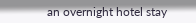an overnight hotel stay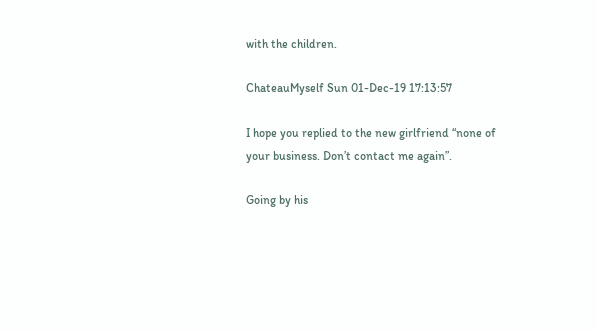with the children.

ChateauMyself Sun 01-Dec-19 17:13:57

I hope you replied to the new girlfriend “none of your business. Don’t contact me again”.

Going by his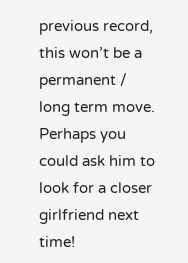previous record, this won’t be a permanent / long term move. Perhaps you could ask him to look for a closer girlfriend next time!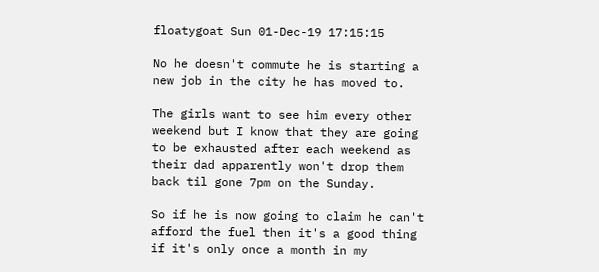floatygoat Sun 01-Dec-19 17:15:15

No he doesn't commute he is starting a new job in the city he has moved to.

The girls want to see him every other weekend but I know that they are going to be exhausted after each weekend as their dad apparently won't drop them back til gone 7pm on the Sunday.

So if he is now going to claim he can't afford the fuel then it's a good thing if it's only once a month in my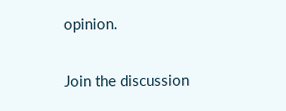opinion.

Join the discussion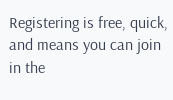Registering is free, quick, and means you can join in the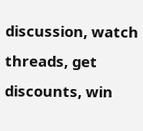discussion, watch threads, get discounts, win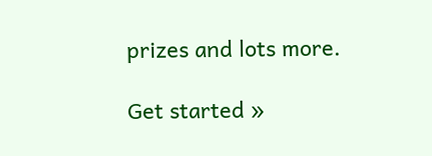prizes and lots more.

Get started »